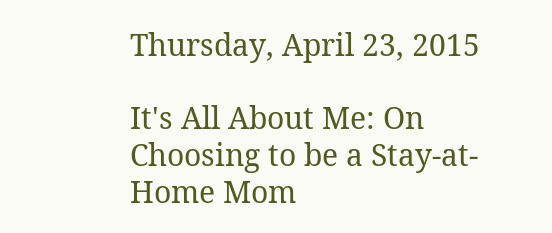Thursday, April 23, 2015

It's All About Me: On Choosing to be a Stay-at-Home Mom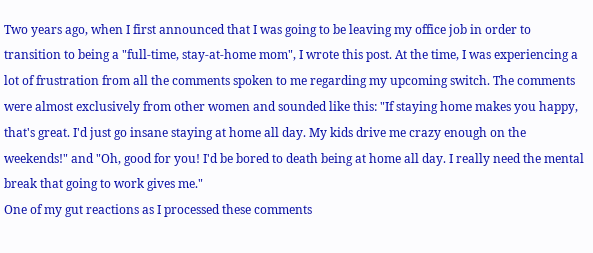Two years ago, when I first announced that I was going to be leaving my office job in order to transition to being a "full-time, stay-at-home mom", I wrote this post. At the time, I was experiencing a lot of frustration from all the comments spoken to me regarding my upcoming switch. The comments were almost exclusively from other women and sounded like this: "If staying home makes you happy, that's great. I'd just go insane staying at home all day. My kids drive me crazy enough on the weekends!" and "Oh, good for you! I'd be bored to death being at home all day. I really need the mental break that going to work gives me."
One of my gut reactions as I processed these comments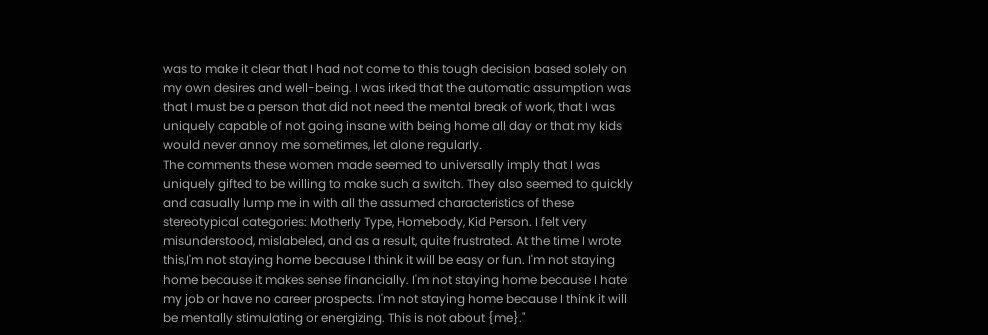was to make it clear that I had not come to this tough decision based solely on my own desires and well-being. I was irked that the automatic assumption was that I must be a person that did not need the mental break of work, that I was uniquely capable of not going insane with being home all day or that my kids would never annoy me sometimes, let alone regularly.
The comments these women made seemed to universally imply that I was uniquely gifted to be willing to make such a switch. They also seemed to quickly and casually lump me in with all the assumed characteristics of these stereotypical categories: Motherly Type, Homebody, Kid Person. I felt very misunderstood, mislabeled, and as a result, quite frustrated. At the time I wrote this,I'm not staying home because I think it will be easy or fun. I'm not staying home because it makes sense financially. I'm not staying home because I hate my job or have no career prospects. I'm not staying home because I think it will be mentally stimulating or energizing. This is not about {me}."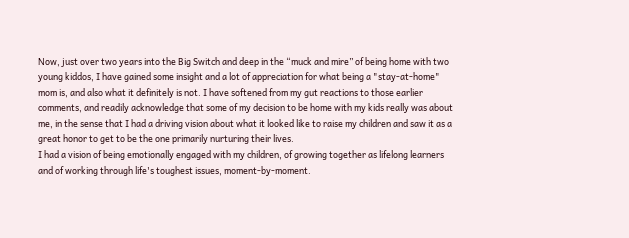Now, just over two years into the Big Switch and deep in the “muck and mire” of being home with two young kiddos, I have gained some insight and a lot of appreciation for what being a "stay-at-home" mom is, and also what it definitely is not. I have softened from my gut reactions to those earlier comments, and readily acknowledge that some of my decision to be home with my kids really was about me, in the sense that I had a driving vision about what it looked like to raise my children and saw it as a great honor to get to be the one primarily nurturing their lives.
I had a vision of being emotionally engaged with my children, of growing together as lifelong learners and of working through life's toughest issues, moment-by-moment.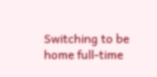Switching to be home full-time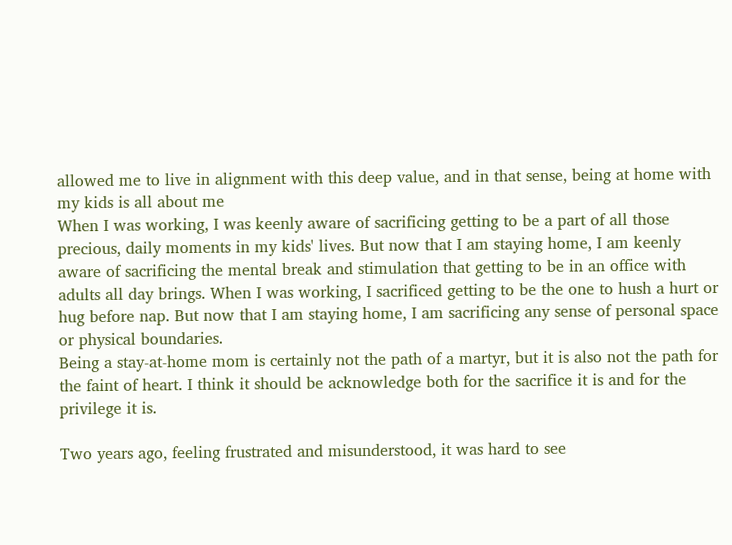allowed me to live in alignment with this deep value, and in that sense, being at home with my kids is all about me
When I was working, I was keenly aware of sacrificing getting to be a part of all those precious, daily moments in my kids' lives. But now that I am staying home, I am keenly aware of sacrificing the mental break and stimulation that getting to be in an office with adults all day brings. When I was working, I sacrificed getting to be the one to hush a hurt or hug before nap. But now that I am staying home, I am sacrificing any sense of personal space or physical boundaries.
Being a stay-at-home mom is certainly not the path of a martyr, but it is also not the path for the faint of heart. I think it should be acknowledge both for the sacrifice it is and for the privilege it is.

Two years ago, feeling frustrated and misunderstood, it was hard to see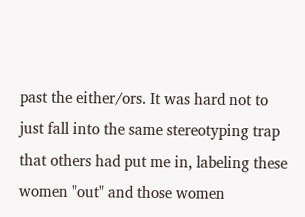past the either/ors. It was hard not to just fall into the same stereotyping trap that others had put me in, labeling these women "out" and those women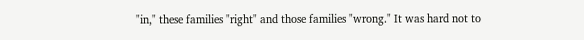"in," these families "right" and those families "wrong." It was hard not to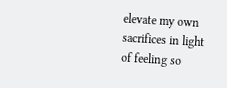elevate my own sacrifices in light of feeling so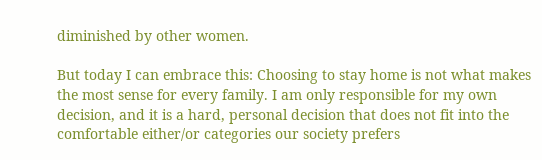diminished by other women.

But today I can embrace this: Choosing to stay home is not what makes the most sense for every family. I am only responsible for my own decision, and it is a hard, personal decision that does not fit into the comfortable either/or categories our society prefers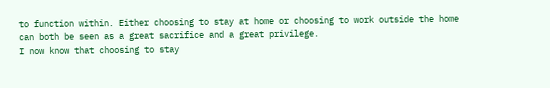to function within. Either choosing to stay at home or choosing to work outside the home can both be seen as a great sacrifice and a great privilege.
I now know that choosing to stay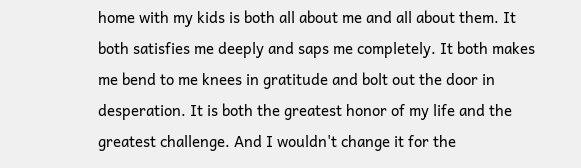home with my kids is both all about me and all about them. It both satisfies me deeply and saps me completely. It both makes me bend to me knees in gratitude and bolt out the door in desperation. It is both the greatest honor of my life and the greatest challenge. And I wouldn't change it for the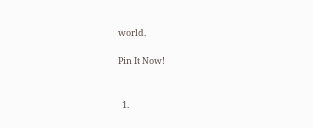world.

Pin It Now!


  1.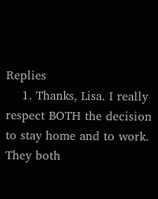Replies
    1. Thanks, Lisa. I really respect BOTH the decision to stay home and to work. They both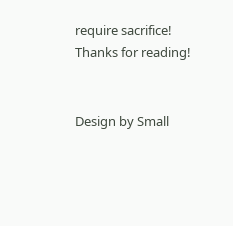require sacrifice! Thanks for reading!


Design by Small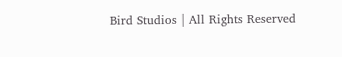Bird Studios | All Rights Reserved